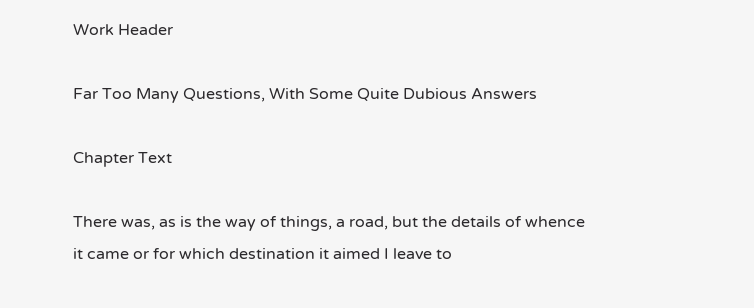Work Header

Far Too Many Questions, With Some Quite Dubious Answers

Chapter Text

There was, as is the way of things, a road, but the details of whence it came or for which destination it aimed I leave to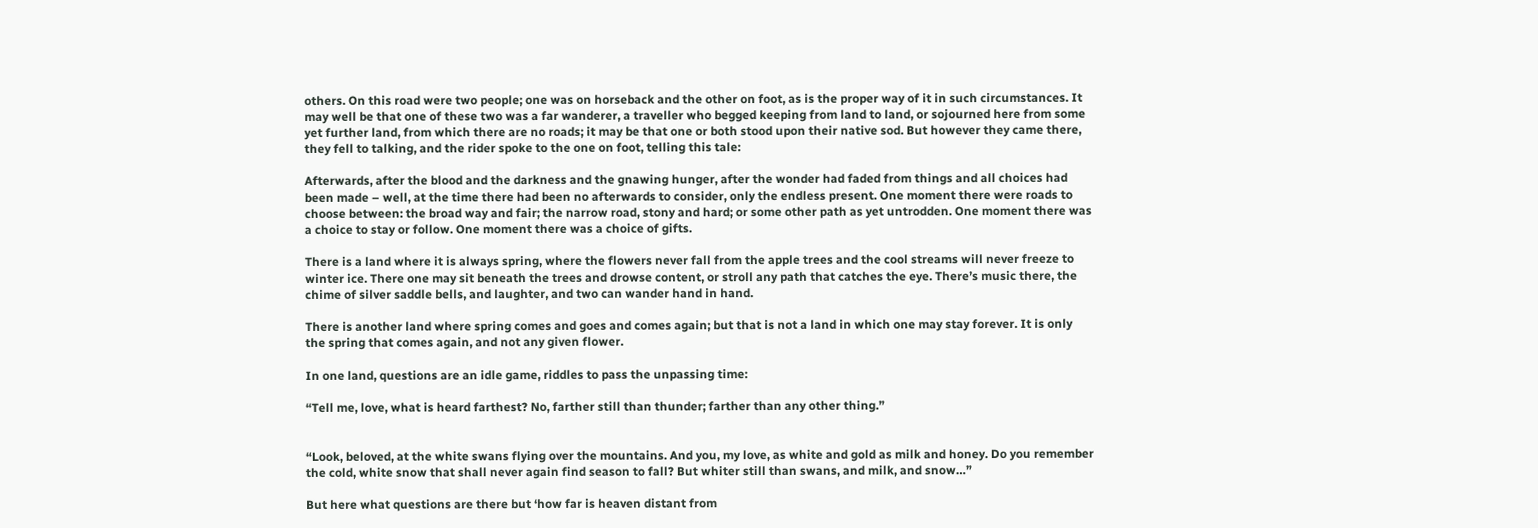others. On this road were two people; one was on horseback and the other on foot, as is the proper way of it in such circumstances. It may well be that one of these two was a far wanderer, a traveller who begged keeping from land to land, or sojourned here from some yet further land, from which there are no roads; it may be that one or both stood upon their native sod. But however they came there, they fell to talking, and the rider spoke to the one on foot, telling this tale:

Afterwards, after the blood and the darkness and the gnawing hunger, after the wonder had faded from things and all choices had been made – well, at the time there had been no afterwards to consider, only the endless present. One moment there were roads to choose between: the broad way and fair; the narrow road, stony and hard; or some other path as yet untrodden. One moment there was a choice to stay or follow. One moment there was a choice of gifts.

There is a land where it is always spring, where the flowers never fall from the apple trees and the cool streams will never freeze to winter ice. There one may sit beneath the trees and drowse content, or stroll any path that catches the eye. There’s music there, the chime of silver saddle bells, and laughter, and two can wander hand in hand.

There is another land where spring comes and goes and comes again; but that is not a land in which one may stay forever. It is only the spring that comes again, and not any given flower.

In one land, questions are an idle game, riddles to pass the unpassing time:

“Tell me, love, what is heard farthest? No, farther still than thunder; farther than any other thing.”


“Look, beloved, at the white swans flying over the mountains. And you, my love, as white and gold as milk and honey. Do you remember the cold, white snow that shall never again find season to fall? But whiter still than swans, and milk, and snow…”

But here what questions are there but ‘how far is heaven distant from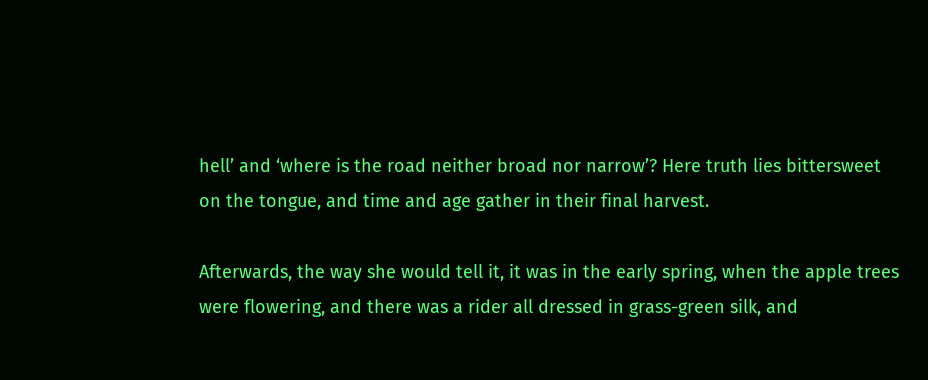hell’ and ‘where is the road neither broad nor narrow’? Here truth lies bittersweet on the tongue, and time and age gather in their final harvest.

Afterwards, the way she would tell it, it was in the early spring, when the apple trees were flowering, and there was a rider all dressed in grass-green silk, and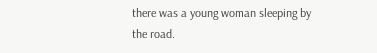there was a young woman sleeping by the road.